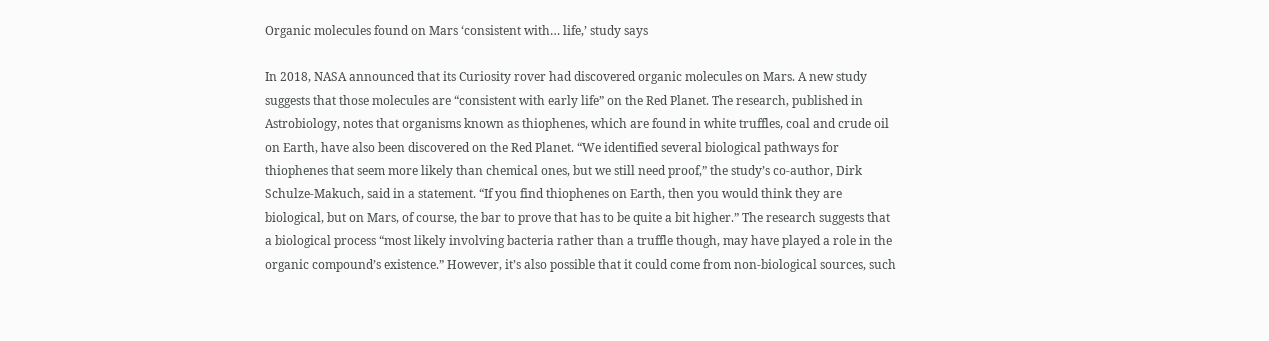Organic molecules found on Mars ‘consistent with… life,’ study says

In 2018, NASA announced that its Curiosity rover had discovered organic molecules on Mars. A new study suggests that those molecules are “consistent with early life” on the Red Planet. The research, published in Astrobiology, notes that organisms known as thiophenes, which are found in white truffles, coal and crude oil on Earth, have also been discovered on the Red Planet. “We identified several biological pathways for thiophenes that seem more likely than chemical ones, but we still need proof,” the study’s co-author, Dirk Schulze‑Makuch, said in a statement. “If you find thiophenes on Earth, then you would think they are biological, but on Mars, of course, the bar to prove that has to be quite a bit higher.” The research suggests that a biological process “most likely involving bacteria rather than a truffle though, may have played a role in the organic compound’s existence.” However, it’s also possible that it could come from non-biological sources, such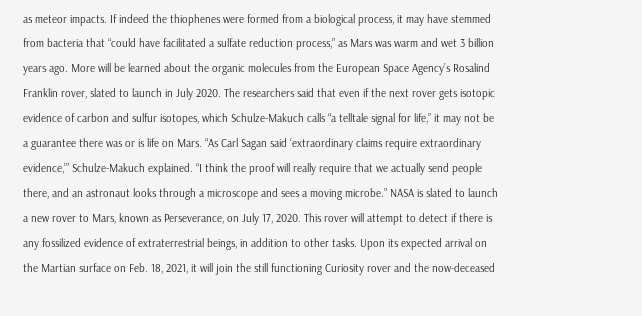as meteor impacts. If indeed the thiophenes were formed from a biological process, it may have stemmed from bacteria that “could have facilitated a sulfate reduction process,” as Mars was warm and wet 3 billion years ago. More will be learned about the organic molecules from the European Space Agency’s Rosalind Franklin rover, slated to launch in July 2020. The researchers said that even if the next rover gets isotopic evidence of carbon and sulfur isotopes, which Schulze‑Makuch calls “a telltale signal for life,” it may not be a guarantee there was or is life on Mars. “As Carl Sagan said ‘extraordinary claims require extraordinary evidence,’” Schulze‑Makuch explained. “I think the proof will really require that we actually send people there, and an astronaut looks through a microscope and sees a moving microbe.” NASA is slated to launch a new rover to Mars, known as Perseverance, on July 17, 2020. This rover will attempt to detect if there is any fossilized evidence of extraterrestrial beings, in addition to other tasks. Upon its expected arrival on the Martian surface on Feb. 18, 2021, it will join the still functioning Curiosity rover and the now-deceased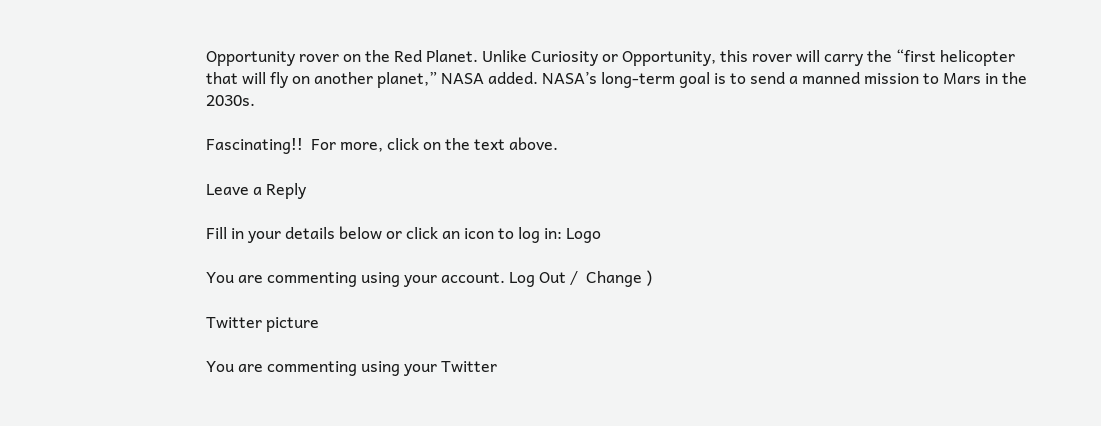Opportunity rover on the Red Planet. Unlike Curiosity or Opportunity, this rover will carry the “first helicopter that will fly on another planet,” NASA added. NASA’s long-term goal is to send a manned mission to Mars in the 2030s.

Fascinating!!  For more, click on the text above.

Leave a Reply

Fill in your details below or click an icon to log in: Logo

You are commenting using your account. Log Out /  Change )

Twitter picture

You are commenting using your Twitter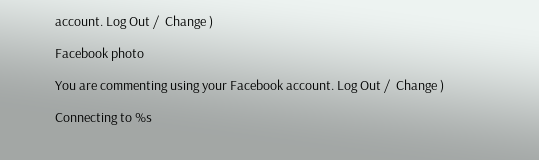account. Log Out /  Change )

Facebook photo

You are commenting using your Facebook account. Log Out /  Change )

Connecting to %s